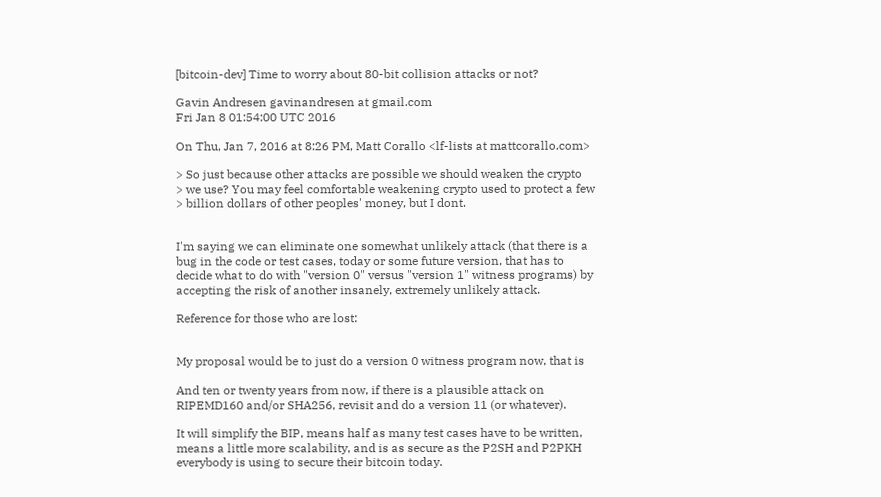[bitcoin-dev] Time to worry about 80-bit collision attacks or not?

Gavin Andresen gavinandresen at gmail.com
Fri Jan 8 01:54:00 UTC 2016

On Thu, Jan 7, 2016 at 8:26 PM, Matt Corallo <lf-lists at mattcorallo.com>

> So just because other attacks are possible we should weaken the crypto
> we use? You may feel comfortable weakening crypto used to protect a few
> billion dollars of other peoples' money, but I dont.


I'm saying we can eliminate one somewhat unlikely attack (that there is a
bug in the code or test cases, today or some future version, that has to
decide what to do with "version 0" versus "version 1" witness programs) by
accepting the risk of another insanely, extremely unlikely attack.

Reference for those who are lost:


My proposal would be to just do a version 0 witness program now, that is

And ten or twenty years from now, if there is a plausible attack on
RIPEMD160 and/or SHA256, revisit and do a version 11 (or whatever).

It will simplify the BIP, means half as many test cases have to be written,
means a little more scalability, and is as secure as the P2SH and P2PKH
everybody is using to secure their bitcoin today.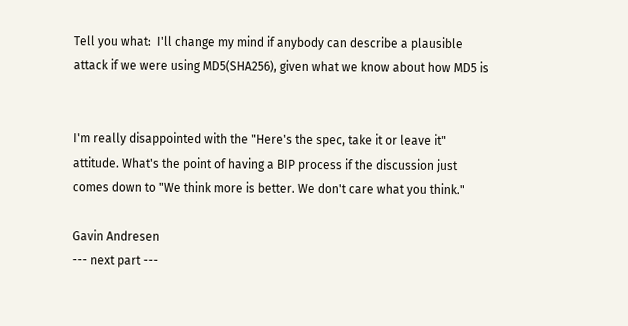Tell you what:  I'll change my mind if anybody can describe a plausible
attack if we were using MD5(SHA256), given what we know about how MD5 is


I'm really disappointed with the "Here's the spec, take it or leave it"
attitude. What's the point of having a BIP process if the discussion just
comes down to "We think more is better. We don't care what you think."

Gavin Andresen
--- next part ---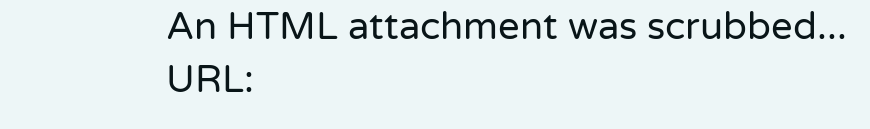An HTML attachment was scrubbed...
URL: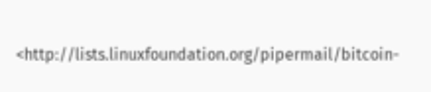<http://lists.linuxfoundation.org/pipermail/bitcoin-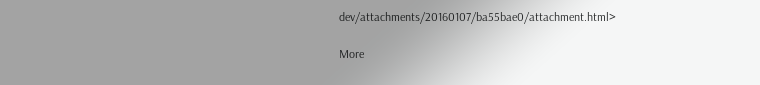dev/attachments/20160107/ba55bae0/attachment.html>

More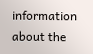information about the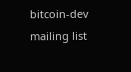bitcoin-dev mailing list